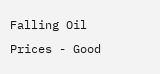Falling Oil Prices - Good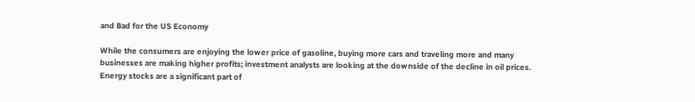and Bad for the US Economy

While the consumers are enjoying the lower price of gasoline, buying more cars and traveling more and many businesses are making higher profits; investment analysts are looking at the downside of the decline in oil prices.  Energy stocks are a significant part of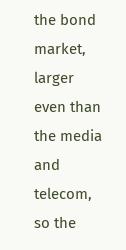the bond market, larger even than the media and telecom, so the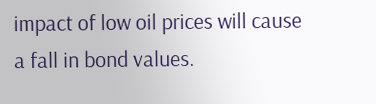impact of low oil prices will cause a fall in bond values.